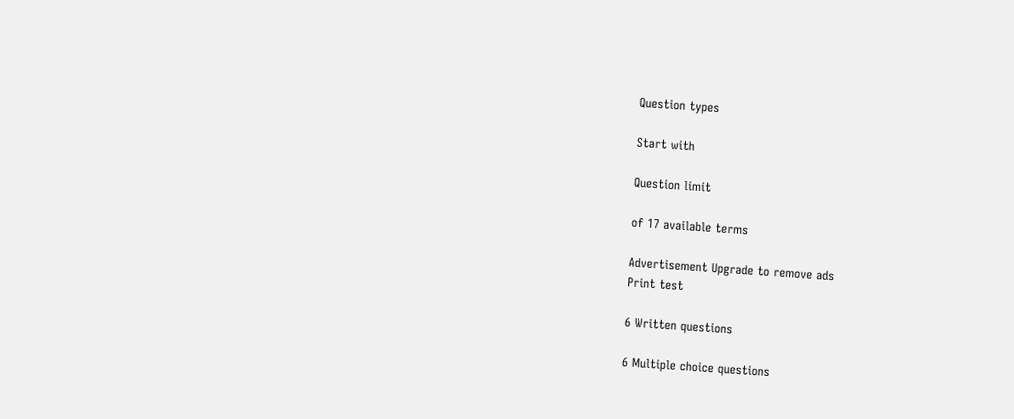Question types

Start with

Question limit

of 17 available terms

Advertisement Upgrade to remove ads
Print test

6 Written questions

6 Multiple choice questions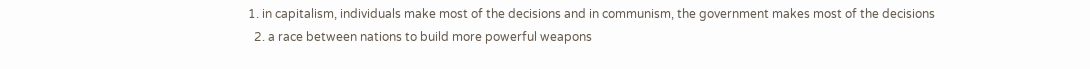1. in capitalism, individuals make most of the decisions and in communism, the government makes most of the decisions
  2. a race between nations to build more powerful weapons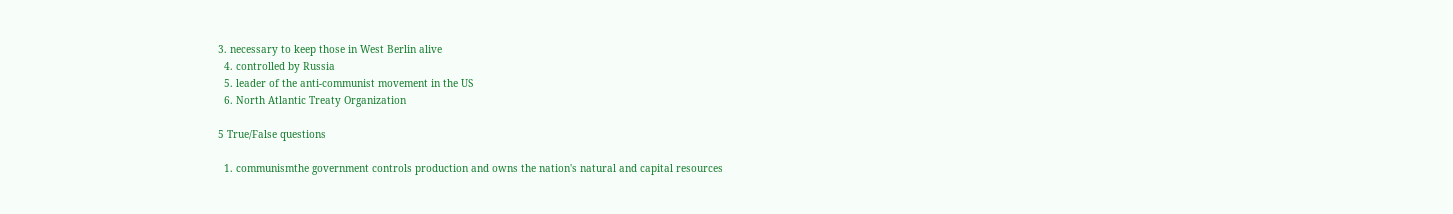3. necessary to keep those in West Berlin alive
  4. controlled by Russia
  5. leader of the anti-communist movement in the US
  6. North Atlantic Treaty Organization

5 True/False questions

  1. communismthe government controls production and owns the nation's natural and capital resources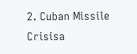2. Cuban Missile Crisisa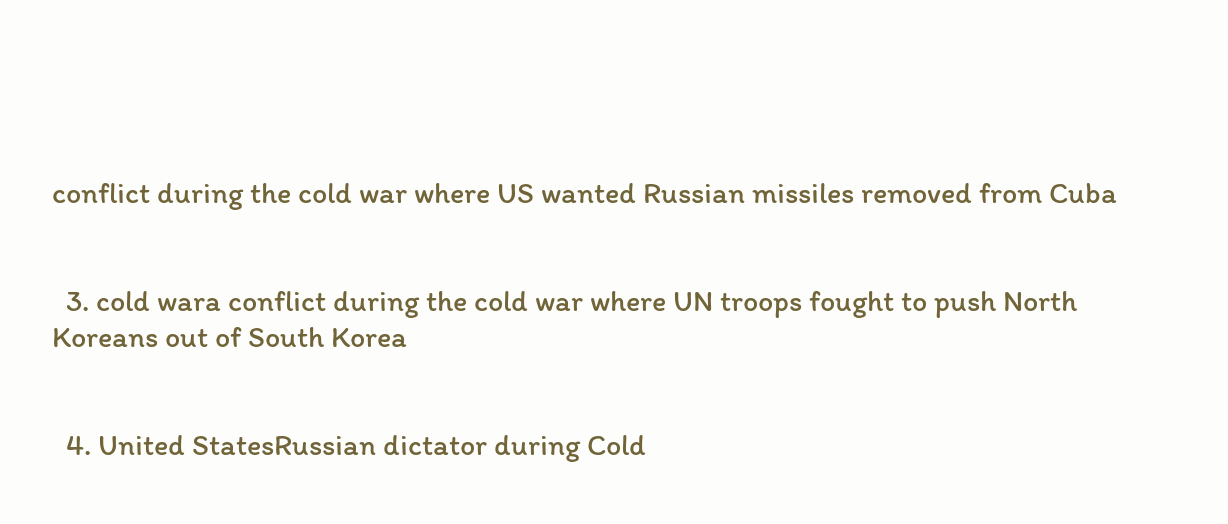conflict during the cold war where US wanted Russian missiles removed from Cuba


  3. cold wara conflict during the cold war where UN troops fought to push North Koreans out of South Korea


  4. United StatesRussian dictator during Cold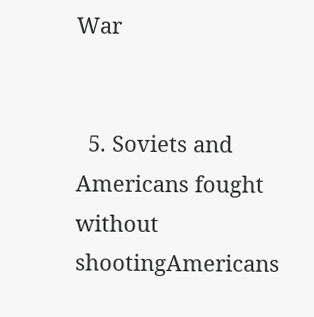War


  5. Soviets and Americans fought without shootingAmericans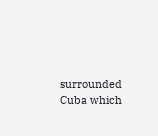surrounded Cuba which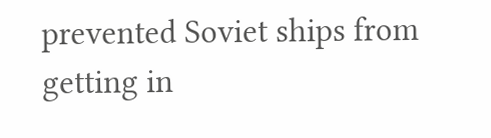prevented Soviet ships from getting in